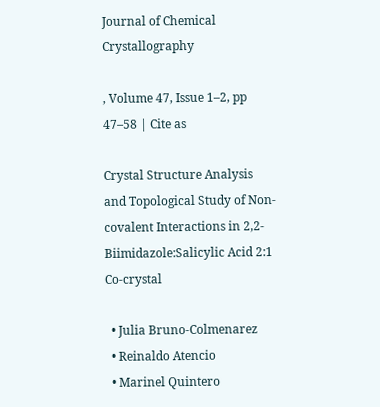Journal of Chemical Crystallography

, Volume 47, Issue 1–2, pp 47–58 | Cite as

Crystal Structure Analysis and Topological Study of Non-covalent Interactions in 2,2-Biimidazole:Salicylic Acid 2:1 Co-crystal

  • Julia Bruno-Colmenarez
  • Reinaldo Atencio
  • Marinel Quintero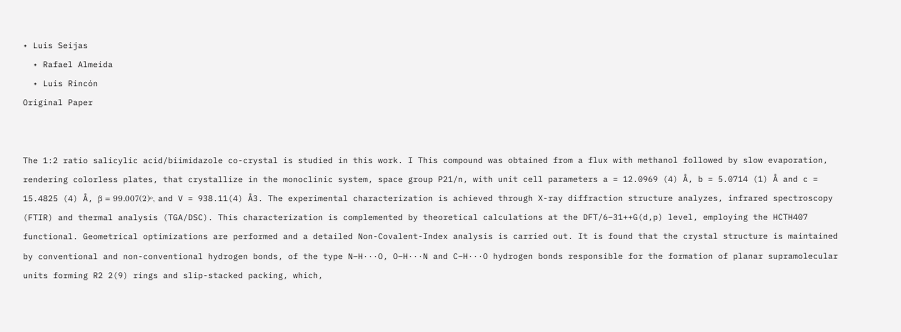• Luis Seijas
  • Rafael Almeida
  • Luis Rincón
Original Paper


The 1:2 ratio salicylic acid/biimidazole co-crystal is studied in this work. I This compound was obtained from a flux with methanol followed by slow evaporation, rendering colorless plates, that crystallize in the monoclinic system, space group P21/n, with unit cell parameters a = 12.0969 (4) Å, b = 5.0714 (1) Å and c = 15.4825 (4) Å, β = 99.007(2)º, and V = 938.11(4) Å3. The experimental characterization is achieved through X-ray diffraction structure analyzes, infrared spectroscopy (FTIR) and thermal analysis (TGA/DSC). This characterization is complemented by theoretical calculations at the DFT/6–31++G(d,p) level, employing the HCTH407 functional. Geometrical optimizations are performed and a detailed Non-Covalent-Index analysis is carried out. It is found that the crystal structure is maintained by conventional and non-conventional hydrogen bonds, of the type N–H···O, O–H···N and C–H···O hydrogen bonds responsible for the formation of planar supramolecular units forming R2 2(9) rings and slip-stacked packing, which,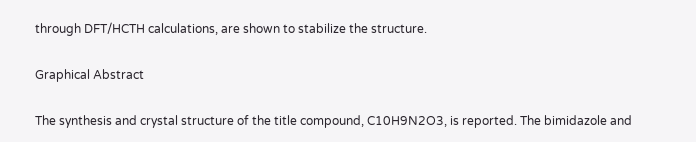through DFT/HCTH calculations, are shown to stabilize the structure.

Graphical Abstract

The synthesis and crystal structure of the title compound, C10H9N2O3, is reported. The bimidazole and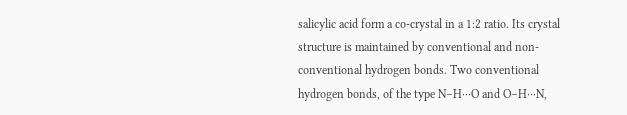salicylic acid form a co-crystal in a 1:2 ratio. Its crystal structure is maintained by conventional and non-conventional hydrogen bonds. Two conventional hydrogen bonds, of the type N–H···O and O–H···N,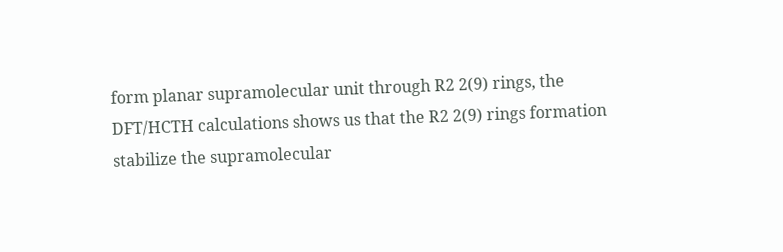form planar supramolecular unit through R2 2(9) rings, the DFT/HCTH calculations shows us that the R2 2(9) rings formation stabilize the supramolecular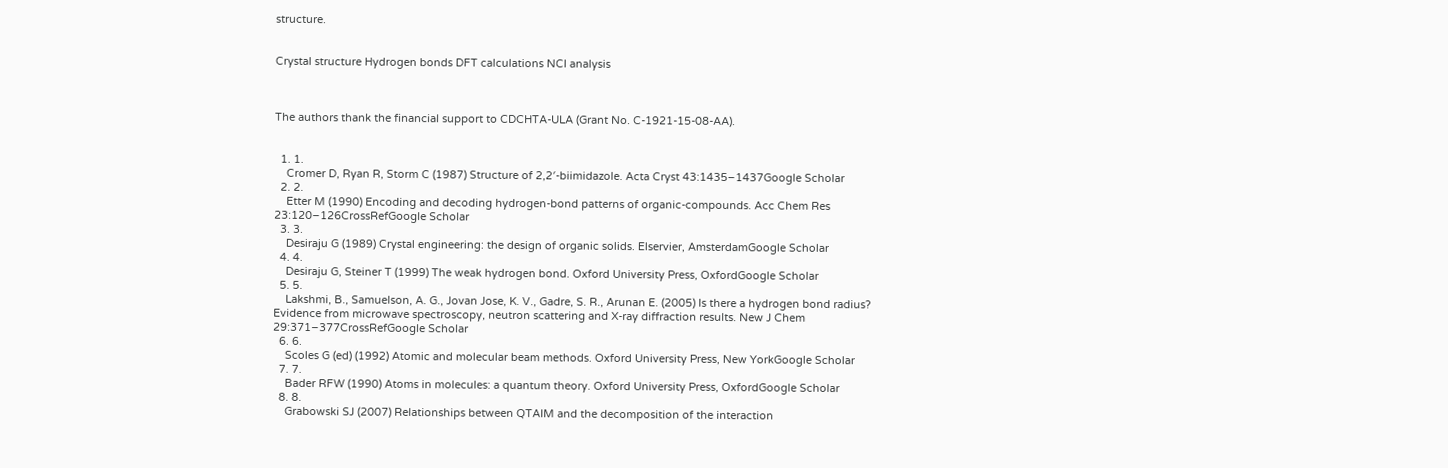structure.


Crystal structure Hydrogen bonds DFT calculations NCI analysis



The authors thank the financial support to CDCHTA-ULA (Grant No. C-1921-15-08-AA).


  1. 1.
    Cromer D, Ryan R, Storm C (1987) Structure of 2,2′-biimidazole. Acta Cryst 43:1435–1437Google Scholar
  2. 2.
    Etter M (1990) Encoding and decoding hydrogen-bond patterns of organic-compounds. Acc Chem Res 23:120–126CrossRefGoogle Scholar
  3. 3.
    Desiraju G (1989) Crystal engineering: the design of organic solids. Elservier, AmsterdamGoogle Scholar
  4. 4.
    Desiraju G, Steiner T (1999) The weak hydrogen bond. Oxford University Press, OxfordGoogle Scholar
  5. 5.
    Lakshmi, B., Samuelson, A. G., Jovan Jose, K. V., Gadre, S. R., Arunan E. (2005) Is there a hydrogen bond radius? Evidence from microwave spectroscopy, neutron scattering and X-ray diffraction results. New J Chem 29:371–377CrossRefGoogle Scholar
  6. 6.
    Scoles G (ed) (1992) Atomic and molecular beam methods. Oxford University Press, New YorkGoogle Scholar
  7. 7.
    Bader RFW (1990) Atoms in molecules: a quantum theory. Oxford University Press, OxfordGoogle Scholar
  8. 8.
    Grabowski SJ (2007) Relationships between QTAIM and the decomposition of the interaction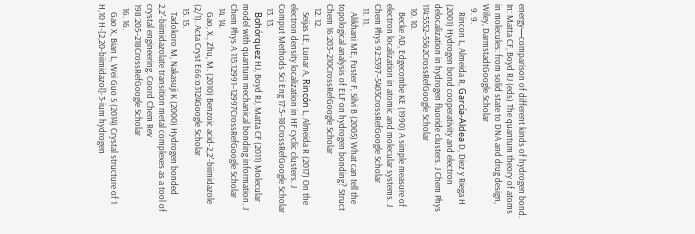energy—comparison of different kinds of hydrogen bond. In: Matta CF, Boyd RJ (eds) The quantum theory of atoms in molecules: from solid state to DNA and drug design, Wiley, DarmstadtGoogle Scholar
  9. 9.
    Rincon L, Almeida R, García-Aldea D, Diez y Riega H (2001) Hydrogen bond cooperativity and electron delocalization in hydrogen fluoride clusters. J Chem Phys 114:5552–5562CrossRefGoogle Scholar
  10. 10.
    Becke AD, Edgecombe KE (1990) A simple measure of electron localization in atomic and molecular systems. J Chem Phys 92:5397–5403CrossRefGoogle Scholar
  11. 11.
    Alikhani ME, Fuster F, Silvi B (2005) What can tell the topological analysis of ELF on hydrogen bonding? Struct Chem 16:203–210CrossRefGoogle Scholar
  12. 12.
    Seijas LE, Lunar A, Rincón L, Almeida R (2017) On the electron density localization in HF cyclic clusters. J Comput Methods Sci Eng 17:5–18CrossRefGoogle Scholar
  13. 13.
    Bohórquez HJ, Boyd RJ, Matta CF (2011) Molecular model with quantum mechanical bonding information. J Chem Phys A 115:12991–12997CrossRefGoogle Scholar
  14. 14.
    Gao, X., Zhu, M. (2010) Benzoic acid-2,2′-biimidazole (2/1). Acta Cryst E66:o3124Google Scholar
  15. 15.
    Tadokoro M, Nakasuji K (2000) Hydrogen bonded 2,2′-biimidazolate transition metal complexes as a tool of crystal engineering. Coord Chem Rev 198:205–218CrossRefGoogle Scholar
  16. 16.
    Gao X, Bian L, Wei Guo S (2014) Crystal structure of 1 H,10 H-[2,20-biimidazol]-3-ium hydrogen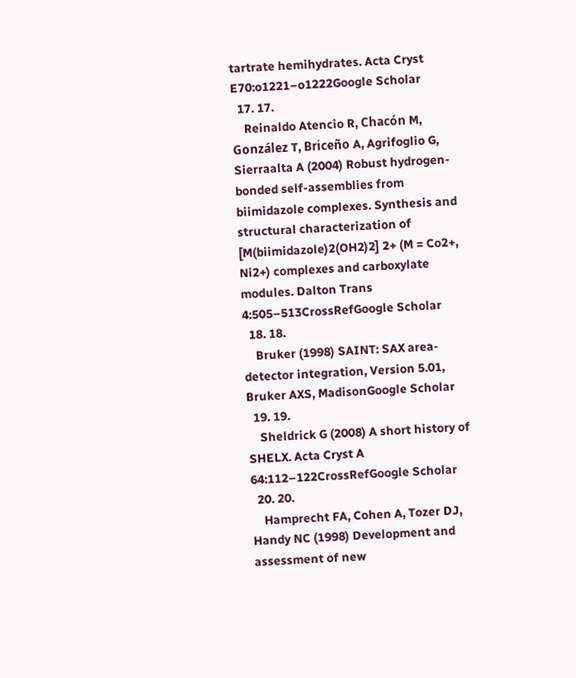tartrate hemihydrates. Acta Cryst E70:o1221–o1222Google Scholar
  17. 17.
    Reinaldo Atencio R, Chacón M, González T, Briceño A, Agrifoglio G, Sierraalta A (2004) Robust hydrogen-bonded self-assemblies from biimidazole complexes. Synthesis and structural characterization of [M(biimidazole)2(OH2)2] 2+ (M = Co2+, Ni2+) complexes and carboxylate modules. Dalton Trans 4:505–513CrossRefGoogle Scholar
  18. 18.
    Bruker (1998) SAINT: SAX area-detector integration, Version 5.01, Bruker AXS, MadisonGoogle Scholar
  19. 19.
    Sheldrick G (2008) A short history of SHELX. Acta Cryst A 64:112–122CrossRefGoogle Scholar
  20. 20.
    Hamprecht FA, Cohen A, Tozer DJ, Handy NC (1998) Development and assessment of new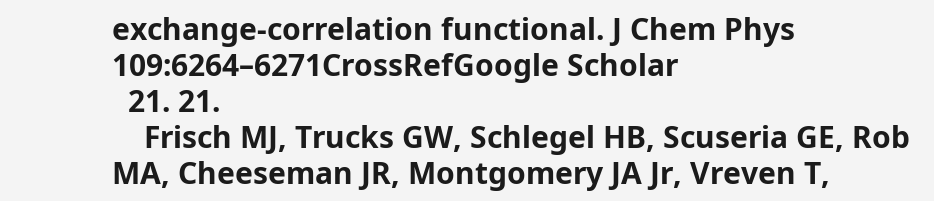exchange-correlation functional. J Chem Phys 109:6264–6271CrossRefGoogle Scholar
  21. 21.
    Frisch MJ, Trucks GW, Schlegel HB, Scuseria GE, Rob MA, Cheeseman JR, Montgomery JA Jr, Vreven T,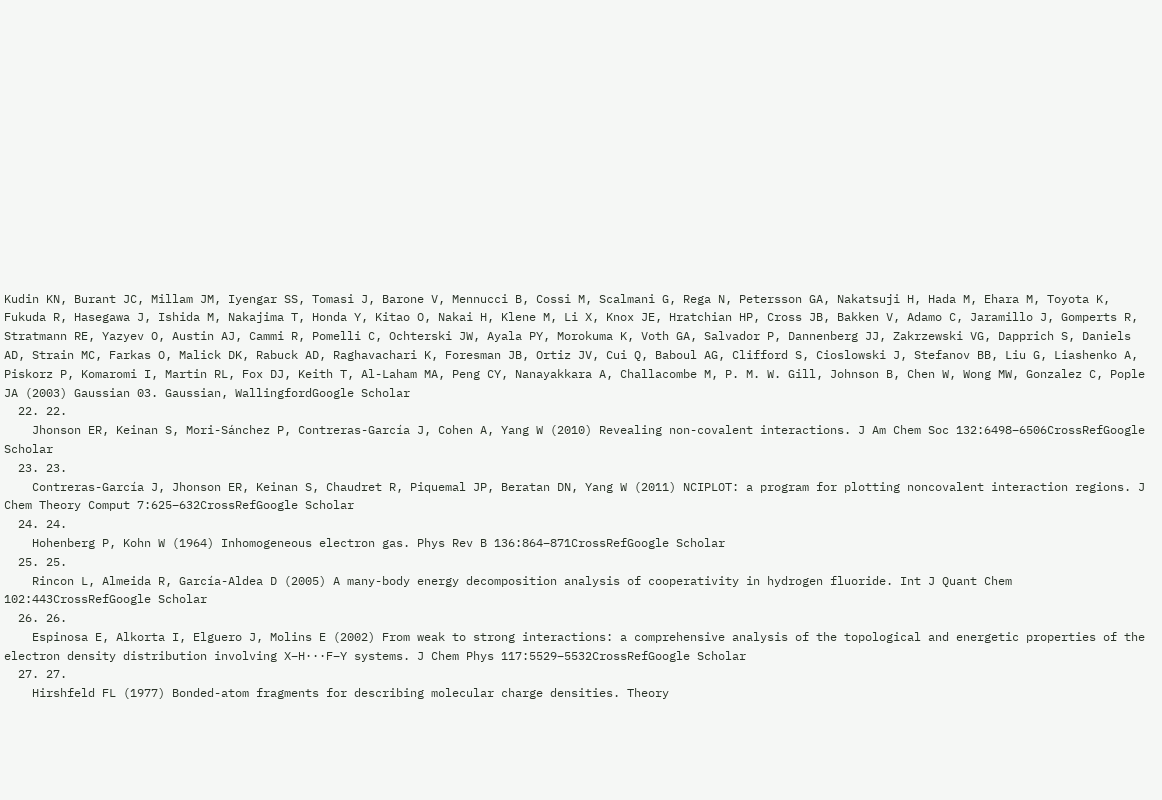Kudin KN, Burant JC, Millam JM, Iyengar SS, Tomasi J, Barone V, Mennucci B, Cossi M, Scalmani G, Rega N, Petersson GA, Nakatsuji H, Hada M, Ehara M, Toyota K, Fukuda R, Hasegawa J, Ishida M, Nakajima T, Honda Y, Kitao O, Nakai H, Klene M, Li X, Knox JE, Hratchian HP, Cross JB, Bakken V, Adamo C, Jaramillo J, Gomperts R, Stratmann RE, Yazyev O, Austin AJ, Cammi R, Pomelli C, Ochterski JW, Ayala PY, Morokuma K, Voth GA, Salvador P, Dannenberg JJ, Zakrzewski VG, Dapprich S, Daniels AD, Strain MC, Farkas O, Malick DK, Rabuck AD, Raghavachari K, Foresman JB, Ortiz JV, Cui Q, Baboul AG, Clifford S, Cioslowski J, Stefanov BB, Liu G, Liashenko A, Piskorz P, Komaromi I, Martin RL, Fox DJ, Keith T, Al-Laham MA, Peng CY, Nanayakkara A, Challacombe M, P. M. W. Gill, Johnson B, Chen W, Wong MW, Gonzalez C, Pople JA (2003) Gaussian 03. Gaussian, WallingfordGoogle Scholar
  22. 22.
    Jhonson ER, Keinan S, Mori-Sánchez P, Contreras-García J, Cohen A, Yang W (2010) Revealing non-covalent interactions. J Am Chem Soc 132:6498–6506CrossRefGoogle Scholar
  23. 23.
    Contreras-García J, Jhonson ER, Keinan S, Chaudret R, Piquemal JP, Beratan DN, Yang W (2011) NCIPLOT: a program for plotting noncovalent interaction regions. J Chem Theory Comput 7:625–632CrossRefGoogle Scholar
  24. 24.
    Hohenberg P, Kohn W (1964) Inhomogeneous electron gas. Phys Rev B 136:864–871CrossRefGoogle Scholar
  25. 25.
    Rincon L, Almeida R, García-Aldea D (2005) A many-body energy decomposition analysis of cooperativity in hydrogen fluoride. Int J Quant Chem 102:443CrossRefGoogle Scholar
  26. 26.
    Espinosa E, Alkorta I, Elguero J, Molins E (2002) From weak to strong interactions: a comprehensive analysis of the topological and energetic properties of the electron density distribution involving X–H···F–Y systems. J Chem Phys 117:5529–5532CrossRefGoogle Scholar
  27. 27.
    Hirshfeld FL (1977) Bonded-atom fragments for describing molecular charge densities. Theory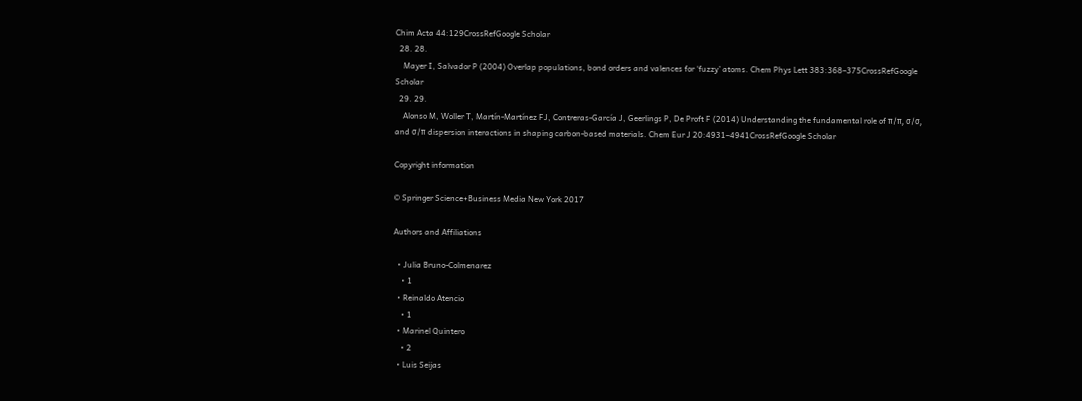Chim Acta 44:129CrossRefGoogle Scholar
  28. 28.
    Mayer I, Salvador P (2004) Overlap populations, bond orders and valences for ‘fuzzy’ atoms. Chem Phys Lett 383:368–375CrossRefGoogle Scholar
  29. 29.
    Alonso M, Woller T, Martín-Martínez FJ, Contreras-García J, Geerlings P, De Proft F (2014) Understanding the fundamental role of π/π, σ/σ, and σ/π dispersion interactions in shaping carbon-based materials. Chem Eur J 20:4931–4941CrossRefGoogle Scholar

Copyright information

© Springer Science+Business Media New York 2017

Authors and Affiliations

  • Julia Bruno-Colmenarez
    • 1
  • Reinaldo Atencio
    • 1
  • Marinel Quintero
    • 2
  • Luis Seijas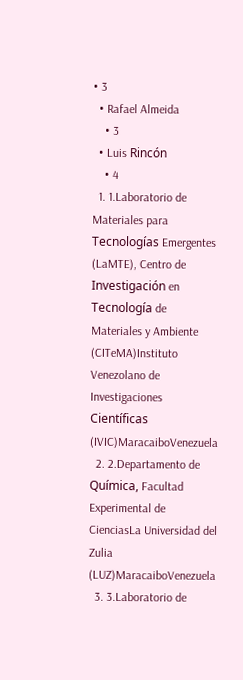• 3
  • Rafael Almeida
    • 3
  • Luis Rincón
    • 4
  1. 1.Laboratorio de Materiales para Tecnologías Emergentes (LaMTE), Centro de Investigación en Tecnología de Materiales y Ambiente (CITeMA)Instituto Venezolano de Investigaciones Científicas (IVIC)MaracaiboVenezuela
  2. 2.Departamento de Química, Facultad Experimental de CienciasLa Universidad del Zulia (LUZ)MaracaiboVenezuela
  3. 3.Laboratorio de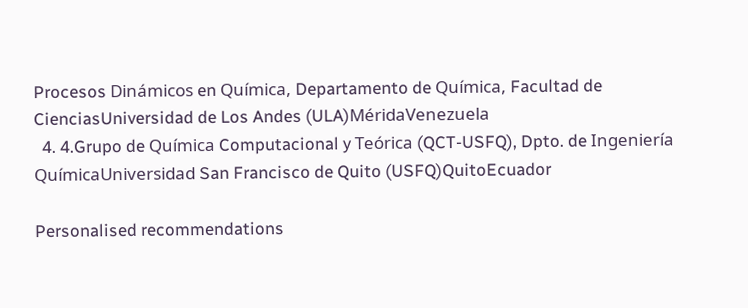Procesos Dinámicos en Química, Departamento de Química, Facultad de CienciasUniversidad de Los Andes (ULA)MéridaVenezuela
  4. 4.Grupo de Química Computacional y Teórica (QCT-USFQ), Dpto. de Ingeniería QuímicaUniversidad San Francisco de Quito (USFQ)QuitoEcuador

Personalised recommendations